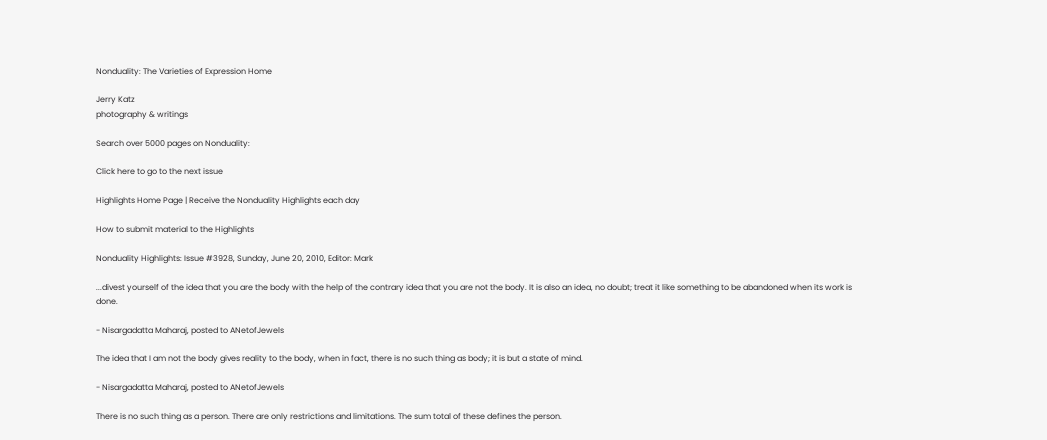Nonduality: The Varieties of Expression Home

Jerry Katz
photography & writings

Search over 5000 pages on Nonduality:

Click here to go to the next issue

Highlights Home Page | Receive the Nonduality Highlights each day

How to submit material to the Highlights

Nonduality Highlights: Issue #3928, Sunday, June 20, 2010, Editor: Mark

...divest yourself of the idea that you are the body with the help of the contrary idea that you are not the body. It is also an idea, no doubt; treat it like something to be abandoned when its work is done.

- Nisargadatta Maharaj, posted to ANetofJewels

The idea that I am not the body gives reality to the body, when in fact, there is no such thing as body; it is but a state of mind.

- Nisargadatta Maharaj, posted to ANetofJewels

There is no such thing as a person. There are only restrictions and limitations. The sum total of these defines the person.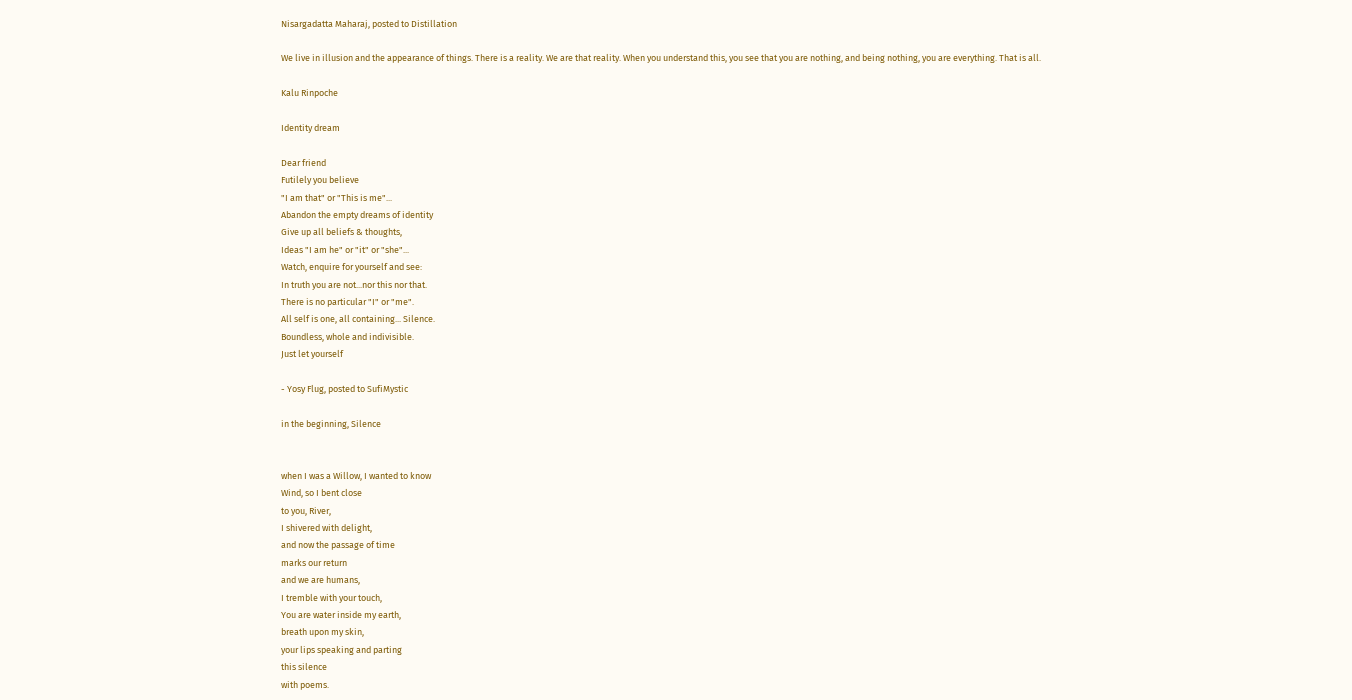Nisargadatta Maharaj, posted to Distillation

We live in illusion and the appearance of things. There is a reality. We are that reality. When you understand this, you see that you are nothing, and being nothing, you are everything. That is all.

Kalu Rinpoche

Identity dream

Dear friend
Futilely you believe
"I am that" or "This is me"...
Abandon the empty dreams of identity
Give up all beliefs & thoughts,
Ideas "I am he" or "it" or "she"...
Watch, enquire for yourself and see:
In truth you are not...nor this nor that.
There is no particular "I" or "me".
All self is one, all containing... Silence.
Boundless, whole and indivisible.
Just let yourself

- Yosy Flug, posted to SufiMystic

in the beginning, Silence


when I was a Willow, I wanted to know
Wind, so I bent close
to you, River,
I shivered with delight,
and now the passage of time
marks our return
and we are humans,
I tremble with your touch,
You are water inside my earth,
breath upon my skin,
your lips speaking and parting
this silence
with poems.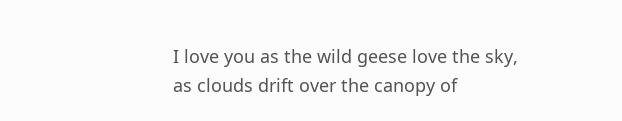I love you as the wild geese love the sky,
as clouds drift over the canopy of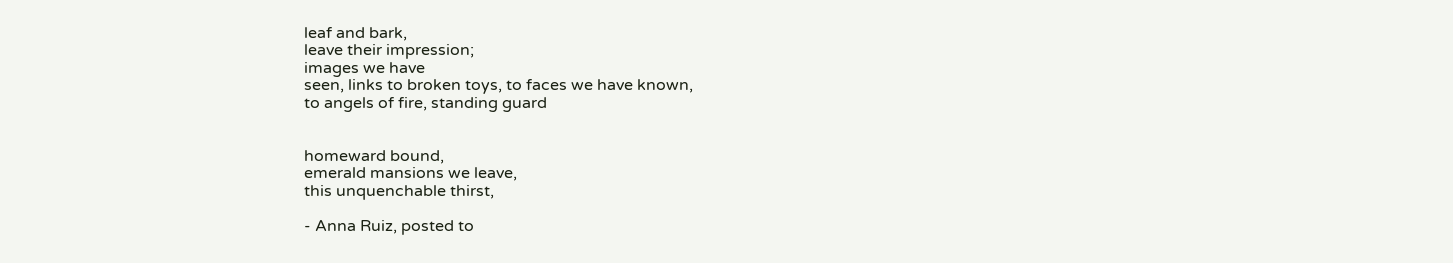leaf and bark,
leave their impression;
images we have
seen, links to broken toys, to faces we have known,
to angels of fire, standing guard


homeward bound,
emerald mansions we leave,
this unquenchable thirst,

- Anna Ruiz, posted to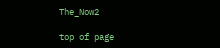The_Now2

top of page